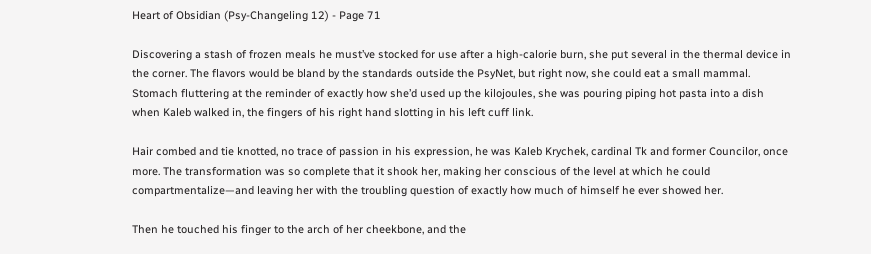Heart of Obsidian (Psy-Changeling 12) - Page 71

Discovering a stash of frozen meals he must’ve stocked for use after a high-calorie burn, she put several in the thermal device in the corner. The flavors would be bland by the standards outside the PsyNet, but right now, she could eat a small mammal. Stomach fluttering at the reminder of exactly how she’d used up the kilojoules, she was pouring piping hot pasta into a dish when Kaleb walked in, the fingers of his right hand slotting in his left cuff link.

Hair combed and tie knotted, no trace of passion in his expression, he was Kaleb Krychek, cardinal Tk and former Councilor, once more. The transformation was so complete that it shook her, making her conscious of the level at which he could compartmentalize—and leaving her with the troubling question of exactly how much of himself he ever showed her.

Then he touched his finger to the arch of her cheekbone, and the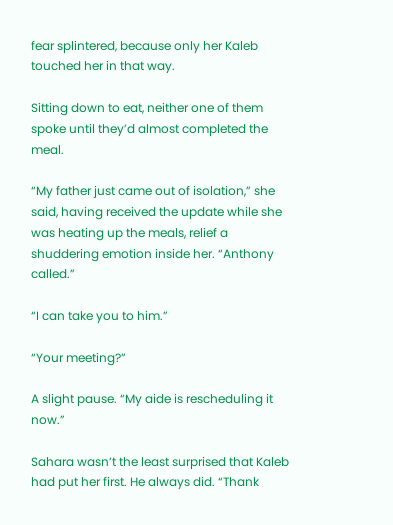fear splintered, because only her Kaleb touched her in that way.

Sitting down to eat, neither one of them spoke until they’d almost completed the meal.

“My father just came out of isolation,” she said, having received the update while she was heating up the meals, relief a shuddering emotion inside her. “Anthony called.”

“I can take you to him.”

“Your meeting?”

A slight pause. “My aide is rescheduling it now.”

Sahara wasn’t the least surprised that Kaleb had put her first. He always did. “Thank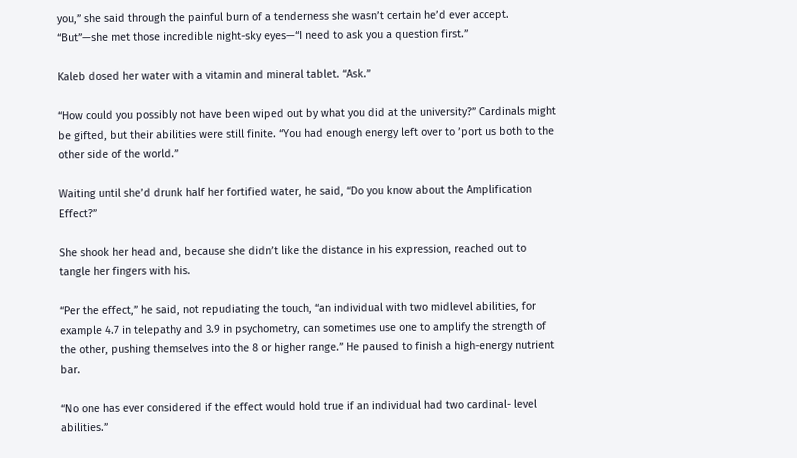you,” she said through the painful burn of a tenderness she wasn’t certain he’d ever accept. “But”—she met those incredible night-sky eyes—“I need to ask you a question first.”

Kaleb dosed her water with a vitamin and mineral tablet. “Ask.”

“How could you possibly not have been wiped out by what you did at the university?” Cardinals might be gifted, but their abilities were still finite. “You had enough energy left over to ’port us both to the other side of the world.”

Waiting until she’d drunk half her fortified water, he said, “Do you know about the Amplification Effect?”

She shook her head and, because she didn’t like the distance in his expression, reached out to tangle her fingers with his.

“Per the effect,” he said, not repudiating the touch, “an individual with two midlevel abilities, for example 4.7 in telepathy and 3.9 in psychometry, can sometimes use one to amplify the strength of the other, pushing themselves into the 8 or higher range.” He paused to finish a high-energy nutrient bar.

“No one has ever considered if the effect would hold true if an individual had two cardinal- level abilities.”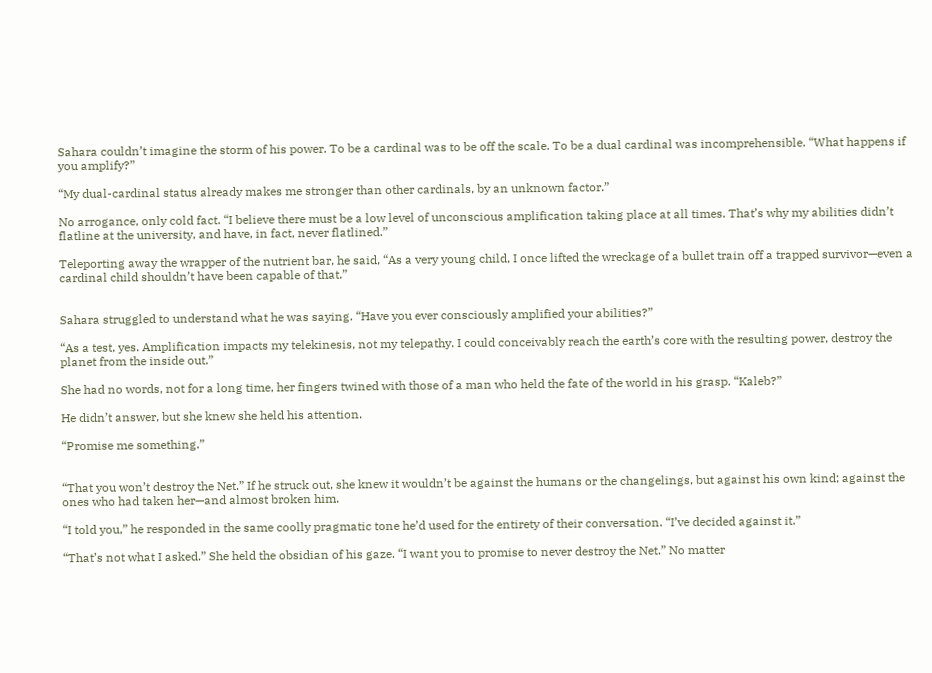Sahara couldn’t imagine the storm of his power. To be a cardinal was to be off the scale. To be a dual cardinal was incomprehensible. “What happens if you amplify?”

“My dual-cardinal status already makes me stronger than other cardinals, by an unknown factor.”

No arrogance, only cold fact. “I believe there must be a low level of unconscious amplification taking place at all times. That’s why my abilities didn’t flatline at the university, and have, in fact, never flatlined.”

Teleporting away the wrapper of the nutrient bar, he said, “As a very young child, I once lifted the wreckage of a bullet train off a trapped survivor—even a cardinal child shouldn’t have been capable of that.”


Sahara struggled to understand what he was saying. “Have you ever consciously amplified your abilities?”

“As a test, yes. Amplification impacts my telekinesis, not my telepathy. I could conceivably reach the earth’s core with the resulting power, destroy the planet from the inside out.”

She had no words, not for a long time, her fingers twined with those of a man who held the fate of the world in his grasp. “Kaleb?”

He didn’t answer, but she knew she held his attention.

“Promise me something.”


“That you won’t destroy the Net.” If he struck out, she knew it wouldn’t be against the humans or the changelings, but against his own kind; against the ones who had taken her—and almost broken him.

“I told you,” he responded in the same coolly pragmatic tone he’d used for the entirety of their conversation. “I’ve decided against it.”

“That’s not what I asked.” She held the obsidian of his gaze. “I want you to promise to never destroy the Net.” No matter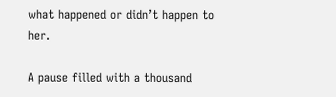what happened or didn’t happen to her.

A pause filled with a thousand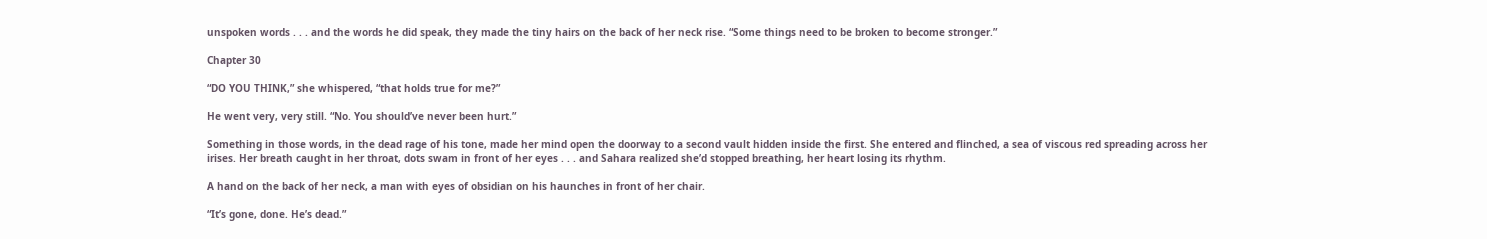unspoken words . . . and the words he did speak, they made the tiny hairs on the back of her neck rise. “Some things need to be broken to become stronger.”

Chapter 30

“DO YOU THINK,” she whispered, “that holds true for me?”

He went very, very still. “No. You should’ve never been hurt.”

Something in those words, in the dead rage of his tone, made her mind open the doorway to a second vault hidden inside the first. She entered and flinched, a sea of viscous red spreading across her irises. Her breath caught in her throat, dots swam in front of her eyes . . . and Sahara realized she’d stopped breathing, her heart losing its rhythm.

A hand on the back of her neck, a man with eyes of obsidian on his haunches in front of her chair.

“It’s gone, done. He’s dead.”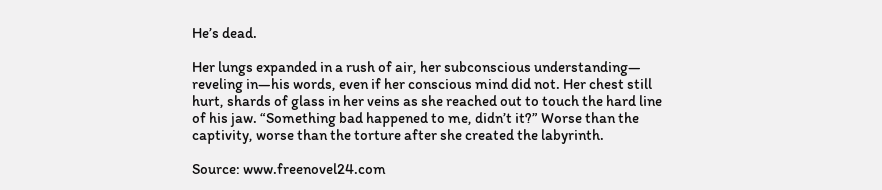He’s dead.

Her lungs expanded in a rush of air, her subconscious understanding— reveling in—his words, even if her conscious mind did not. Her chest still hurt, shards of glass in her veins as she reached out to touch the hard line of his jaw. “Something bad happened to me, didn’t it?” Worse than the captivity, worse than the torture after she created the labyrinth.

Source: www.freenovel24.com